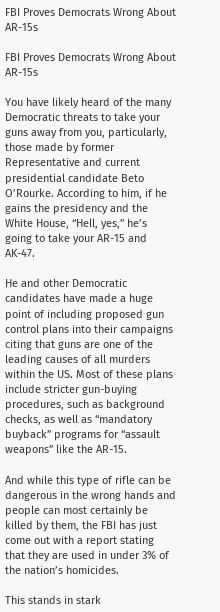FBI Proves Democrats Wrong About AR-15s

FBI Proves Democrats Wrong About AR-15s

You have likely heard of the many Democratic threats to take your guns away from you, particularly, those made by former Representative and current presidential candidate Beto O’Rourke. According to him, if he gains the presidency and the White House, “Hell, yes,” he’s going to take your AR-15 and AK-47.

He and other Democratic candidates have made a huge point of including proposed gun control plans into their campaigns citing that guns are one of the leading causes of all murders within the US. Most of these plans include stricter gun-buying procedures, such as background checks, as well as “mandatory buyback” programs for “assault weapons” like the AR-15.

And while this type of rifle can be dangerous in the wrong hands and people can most certainly be killed by them, the FBI has just come out with a report stating that they are used in under 3% of the nation’s homicides.

This stands in stark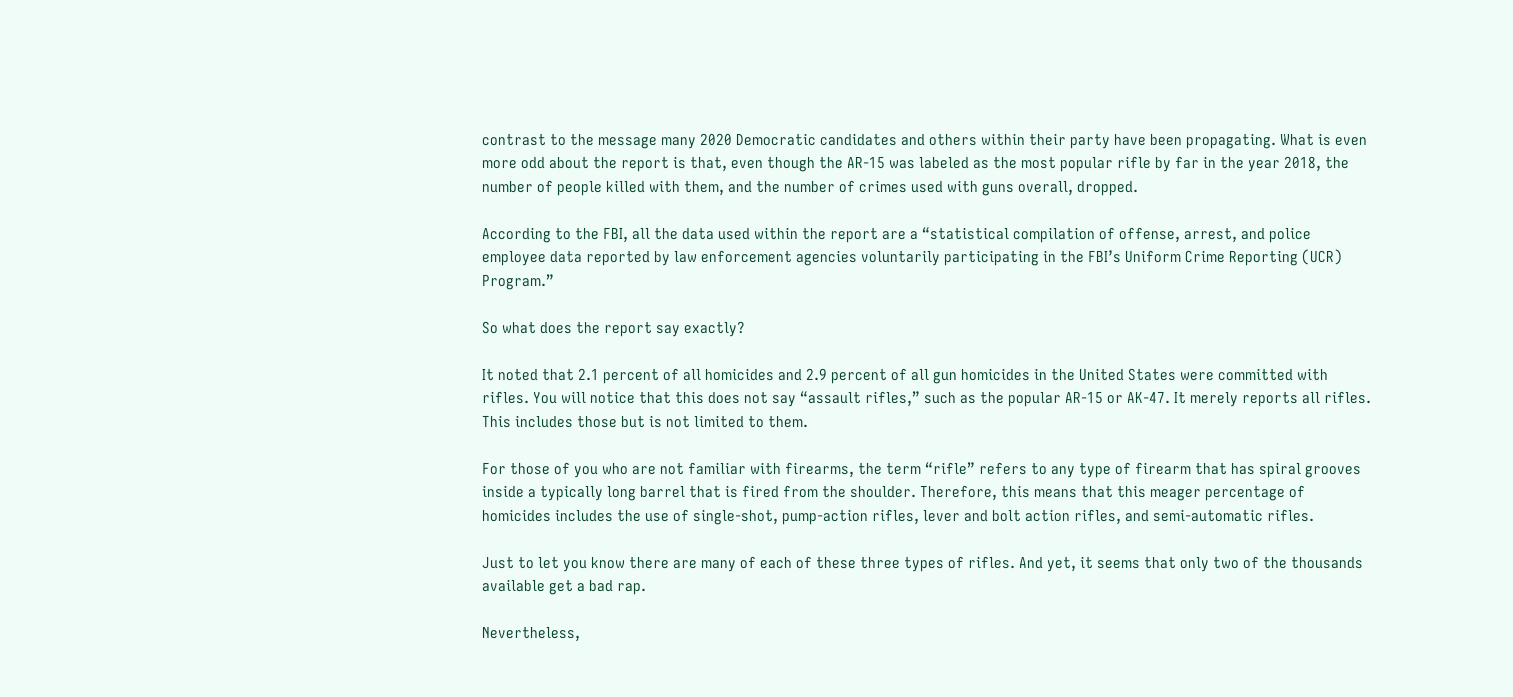contrast to the message many 2020 Democratic candidates and others within their party have been propagating. What is even more odd about the report is that, even though the AR-15 was labeled as the most popular rifle by far in the year 2018, the number of people killed with them, and the number of crimes used with guns overall, dropped.

According to the FBI, all the data used within the report are a “statistical compilation of offense, arrest, and police employee data reported by law enforcement agencies voluntarily participating in the FBI’s Uniform Crime Reporting (UCR) Program.”

So what does the report say exactly?

It noted that 2.1 percent of all homicides and 2.9 percent of all gun homicides in the United States were committed with rifles. You will notice that this does not say “assault rifles,” such as the popular AR-15 or AK-47. It merely reports all rifles. This includes those but is not limited to them.

For those of you who are not familiar with firearms, the term “rifle” refers to any type of firearm that has spiral grooves inside a typically long barrel that is fired from the shoulder. Therefore, this means that this meager percentage of homicides includes the use of single-shot, pump-action rifles, lever and bolt action rifles, and semi-automatic rifles.

Just to let you know there are many of each of these three types of rifles. And yet, it seems that only two of the thousands available get a bad rap.

Nevertheless,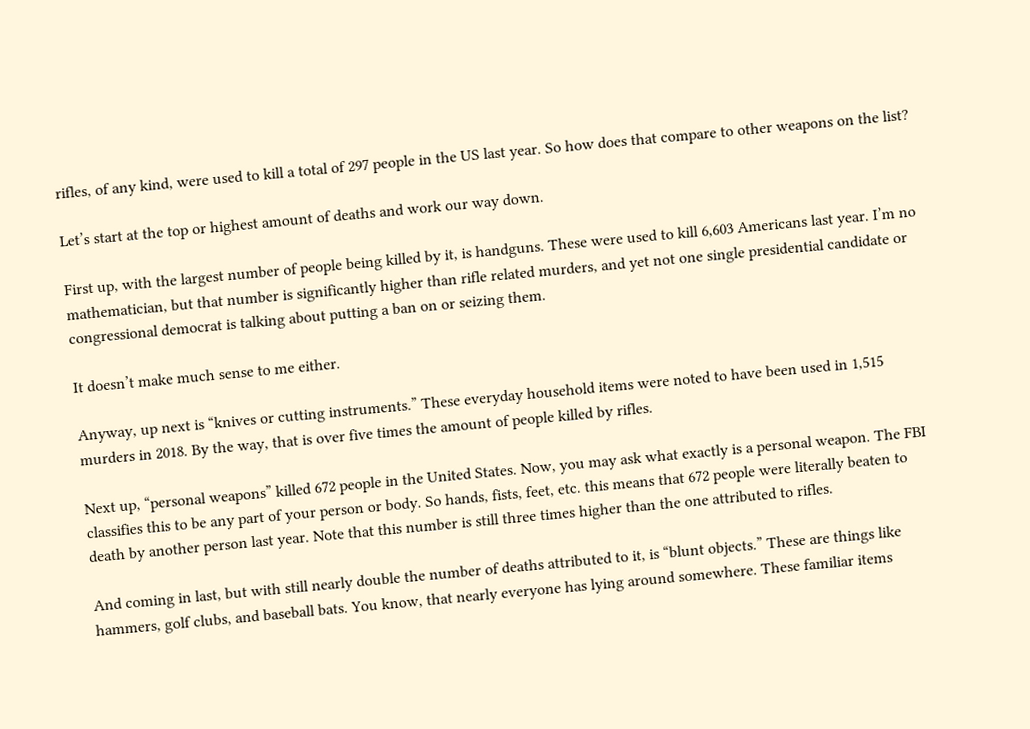rifles, of any kind, were used to kill a total of 297 people in the US last year. So how does that compare to other weapons on the list?

Let’s start at the top or highest amount of deaths and work our way down.

First up, with the largest number of people being killed by it, is handguns. These were used to kill 6,603 Americans last year. I’m no mathematician, but that number is significantly higher than rifle related murders, and yet not one single presidential candidate or congressional democrat is talking about putting a ban on or seizing them.

It doesn’t make much sense to me either.

Anyway, up next is “knives or cutting instruments.” These everyday household items were noted to have been used in 1,515 murders in 2018. By the way, that is over five times the amount of people killed by rifles.

Next up, “personal weapons” killed 672 people in the United States. Now, you may ask what exactly is a personal weapon. The FBI classifies this to be any part of your person or body. So hands, fists, feet, etc. this means that 672 people were literally beaten to death by another person last year. Note that this number is still three times higher than the one attributed to rifles.

And coming in last, but with still nearly double the number of deaths attributed to it, is “blunt objects.” These are things like hammers, golf clubs, and baseball bats. You know, that nearly everyone has lying around somewhere. These familiar items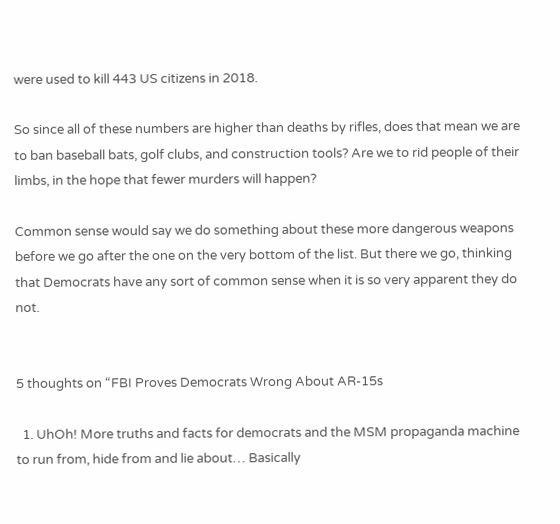were used to kill 443 US citizens in 2018.

So since all of these numbers are higher than deaths by rifles, does that mean we are to ban baseball bats, golf clubs, and construction tools? Are we to rid people of their limbs, in the hope that fewer murders will happen?

Common sense would say we do something about these more dangerous weapons before we go after the one on the very bottom of the list. But there we go, thinking that Democrats have any sort of common sense when it is so very apparent they do not.


5 thoughts on “FBI Proves Democrats Wrong About AR-15s

  1. UhOh! More truths and facts for democrats and the MSM propaganda machine to run from, hide from and lie about… Basically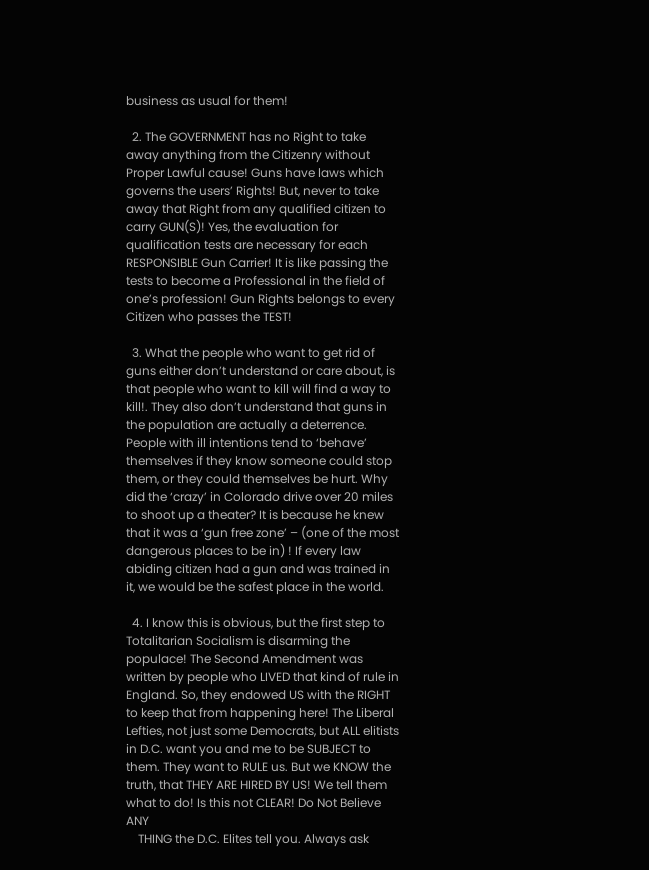business as usual for them!

  2. The GOVERNMENT has no Right to take away anything from the Citizenry without Proper Lawful cause! Guns have laws which governs the users’ Rights! But, never to take away that Right from any qualified citizen to carry GUN(S)! Yes, the evaluation for qualification tests are necessary for each RESPONSIBLE Gun Carrier! It is like passing the tests to become a Professional in the field of one’s profession! Gun Rights belongs to every Citizen who passes the TEST!

  3. What the people who want to get rid of guns either don’t understand or care about, is that people who want to kill will find a way to kill!. They also don’t understand that guns in the population are actually a deterrence. People with ill intentions tend to ‘behave’ themselves if they know someone could stop them, or they could themselves be hurt. Why did the ‘crazy’ in Colorado drive over 20 miles to shoot up a theater? It is because he knew that it was a ‘gun free zone’ – (one of the most dangerous places to be in) ! If every law abiding citizen had a gun and was trained in it, we would be the safest place in the world.

  4. I know this is obvious, but the first step to Totalitarian Socialism is disarming the populace! The Second Amendment was written by people who LIVED that kind of rule in England. So, they endowed US with the RIGHT to keep that from happening here! The Liberal Lefties, not just some Democrats, but ALL elitists in D.C. want you and me to be SUBJECT to them. They want to RULE us. But we KNOW the truth, that THEY ARE HIRED BY US! We tell them what to do! Is this not CLEAR! Do Not Believe ANY
    THING the D.C. Elites tell you. Always ask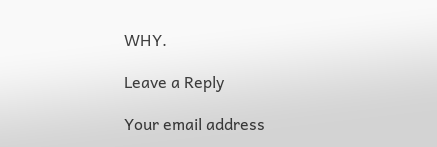WHY.

Leave a Reply

Your email address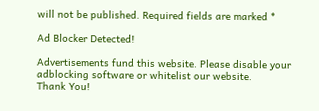will not be published. Required fields are marked *

Ad Blocker Detected!

Advertisements fund this website. Please disable your adblocking software or whitelist our website.
Thank You!